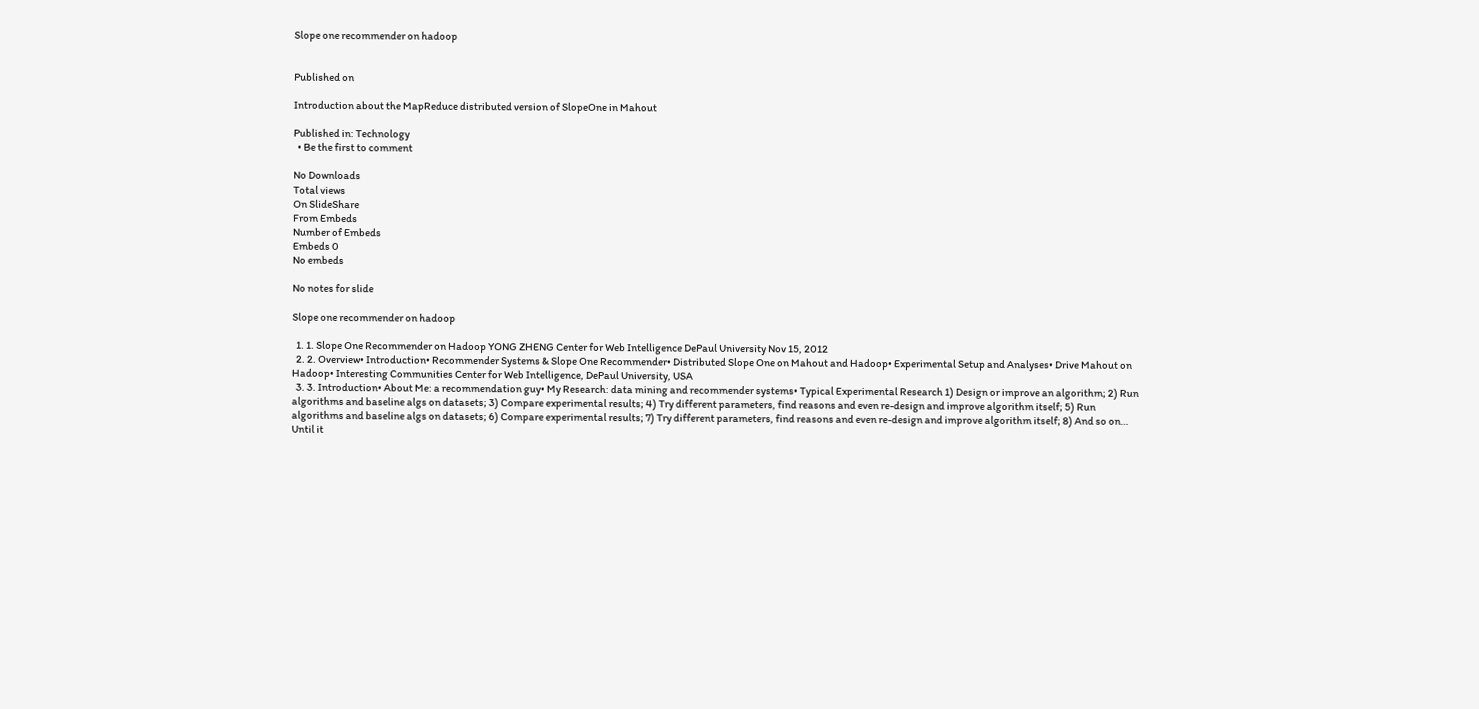Slope one recommender on hadoop


Published on

Introduction about the MapReduce distributed version of SlopeOne in Mahout

Published in: Technology
  • Be the first to comment

No Downloads
Total views
On SlideShare
From Embeds
Number of Embeds
Embeds 0
No embeds

No notes for slide

Slope one recommender on hadoop

  1. 1. Slope One Recommender on Hadoop YONG ZHENG Center for Web Intelligence DePaul University Nov 15, 2012
  2. 2. Overview• Introduction• Recommender Systems & Slope One Recommender• Distributed Slope One on Mahout and Hadoop• Experimental Setup and Analyses• Drive Mahout on Hadoop• Interesting Communities Center for Web Intelligence, DePaul University, USA
  3. 3. Introduction• About Me: a recommendation guy• My Research: data mining and recommender systems• Typical Experimental Research 1) Design or improve an algorithm; 2) Run algorithms and baseline algs on datasets; 3) Compare experimental results; 4) Try different parameters, find reasons and even re-design and improve algorithm itself; 5) Run algorithms and baseline algs on datasets; 6) Compare experimental results; 7) Try different parameters, find reasons and even re-design and improve algorithm itself; 8) And so on… Until it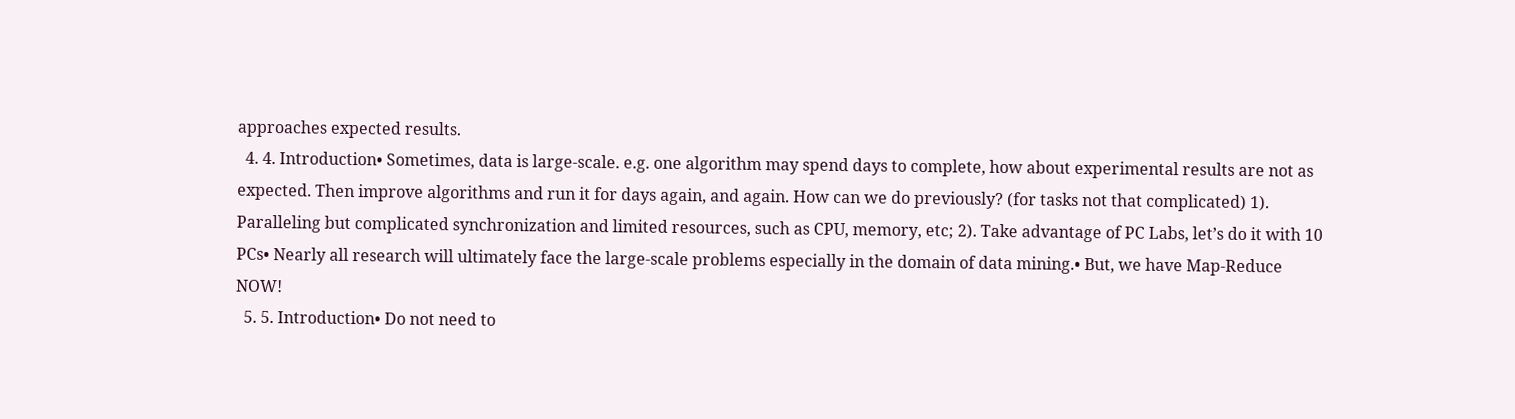approaches expected results.
  4. 4. Introduction• Sometimes, data is large-scale. e.g. one algorithm may spend days to complete, how about experimental results are not as expected. Then improve algorithms and run it for days again, and again. How can we do previously? (for tasks not that complicated) 1). Paralleling but complicated synchronization and limited resources, such as CPU, memory, etc; 2). Take advantage of PC Labs, let’s do it with 10 PCs• Nearly all research will ultimately face the large-scale problems especially in the domain of data mining.• But, we have Map-Reduce NOW!
  5. 5. Introduction• Do not need to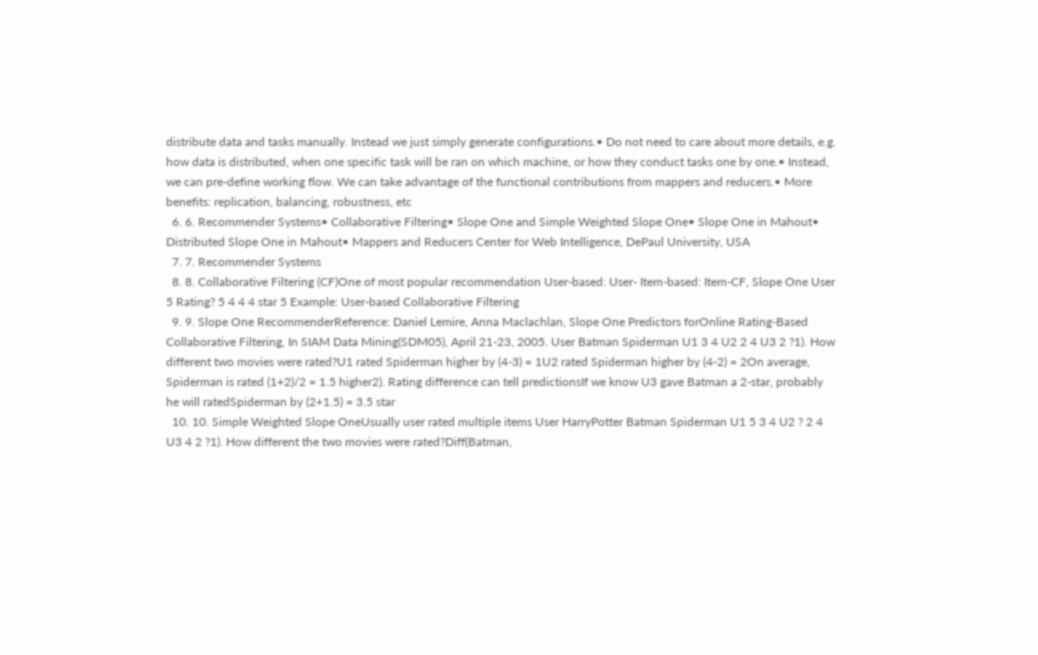distribute data and tasks manually. Instead we just simply generate configurations.• Do not need to care about more details, e.g. how data is distributed, when one specific task will be ran on which machine, or how they conduct tasks one by one.• Instead, we can pre-define working flow. We can take advantage of the functional contributions from mappers and reducers.• More benefits: replication, balancing, robustness, etc
  6. 6. Recommender Systems• Collaborative Filtering• Slope One and Simple Weighted Slope One• Slope One in Mahout• Distributed Slope One in Mahout• Mappers and Reducers Center for Web Intelligence, DePaul University, USA
  7. 7. Recommender Systems
  8. 8. Collaborative Filtering (CF)One of most popular recommendation User-based: User- Item-based: Item-CF, Slope One User 5 Rating? 5 4 4 4 star 5 Example: User-based Collaborative Filtering
  9. 9. Slope One RecommenderReference: Daniel Lemire, Anna Maclachlan, Slope One Predictors forOnline Rating-Based Collaborative Filtering, In SIAM Data Mining(SDM05), April 21-23, 2005. User Batman Spiderman U1 3 4 U2 2 4 U3 2 ?1). How different two movies were rated?U1 rated Spiderman higher by (4-3) = 1U2 rated Spiderman higher by (4-2) = 2On average, Spiderman is rated (1+2)/2 = 1.5 higher2). Rating difference can tell predictionsIf we know U3 gave Batman a 2-star, probably he will ratedSpiderman by (2+1.5) = 3.5 star
  10. 10. Simple Weighted Slope OneUsually user rated multiple items User HarryPotter Batman Spiderman U1 5 3 4 U2 ? 2 4 U3 4 2 ?1). How different the two movies were rated?Diff(Batman,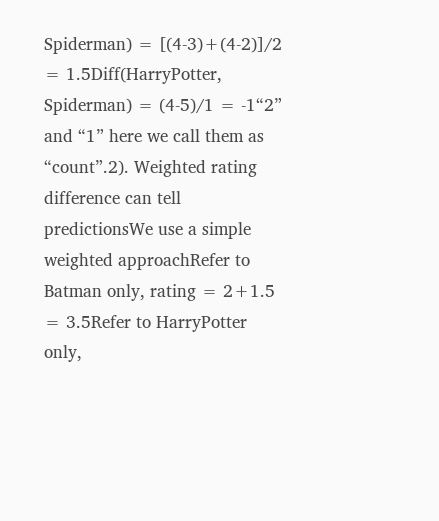Spiderman) = [(4-3)+(4-2)]/2 = 1.5Diff(HarryPotter, Spiderman) = (4-5)/1 = -1“2” and “1” here we call them as “count”.2). Weighted rating difference can tell predictionsWe use a simple weighted approachRefer to Batman only, rating = 2+1.5 = 3.5Refer to HarryPotter only,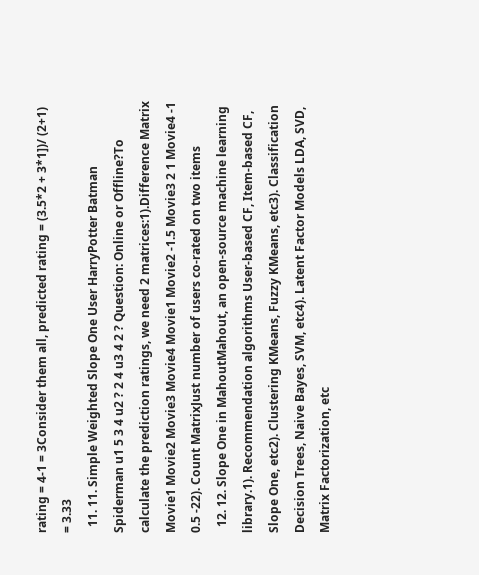rating = 4-1 = 3Consider them all, predicted rating = (3.5*2 + 3*1])/ (2+1) = 3.33
  11. 11. Simple Weighted Slope One User HarryPotter Batman Spiderman u1 5 3 4 u2 ? 2 4 u3 4 2 ? Question: Online or Offline?To calculate the prediction ratings, we need 2 matrices:1).Difference Matrix Movie1 Movie2 Movie3 Movie4 Movie1 Movie2 -1.5 Movie3 2 1 Movie4 -1 0.5 -22). Count MatrixJust number of users co-rated on two items
  12. 12. Slope One in MahoutMahout, an open-source machine learning library.1). Recommendation algorithms User-based CF, Item-based CF, Slope One, etc2). Clustering KMeans, Fuzzy KMeans, etc3). Classification Decision Trees, Naive Bayes, SVM, etc4). Latent Factor Models LDA, SVD, Matrix Factorization, etc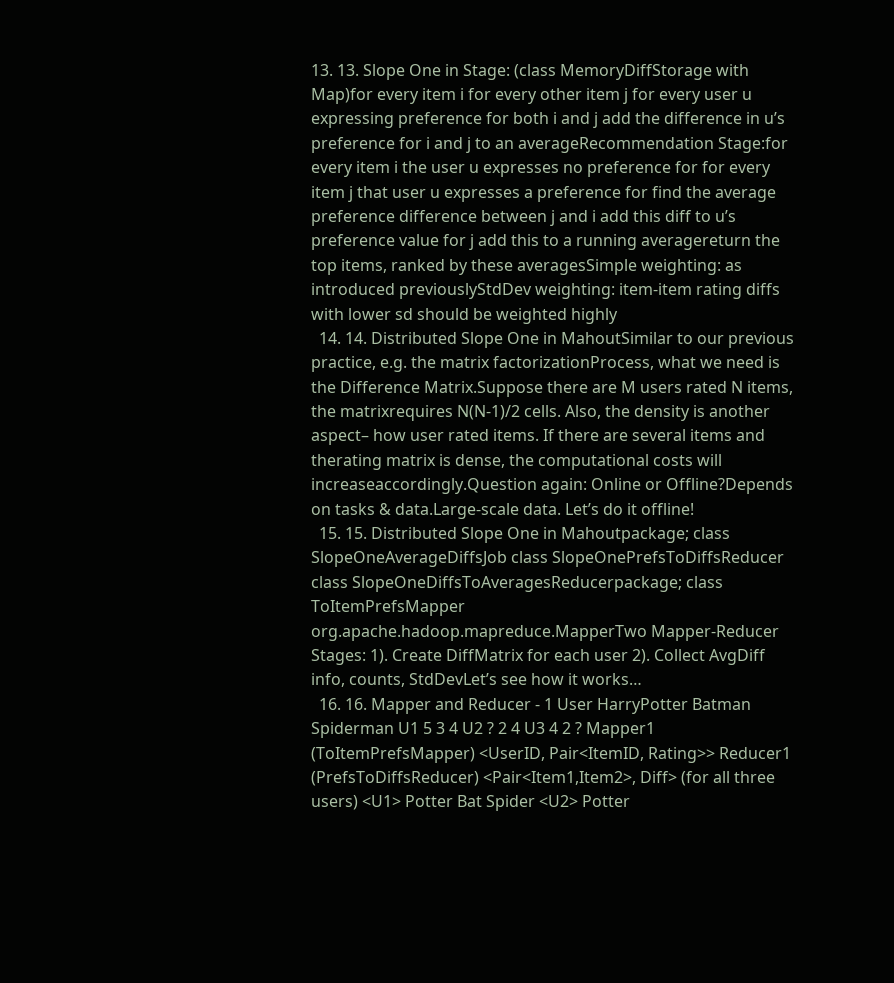13. 13. Slope One in Stage: (class MemoryDiffStorage with Map)for every item i for every other item j for every user u expressing preference for both i and j add the difference in u’s preference for i and j to an averageRecommendation Stage:for every item i the user u expresses no preference for for every item j that user u expresses a preference for find the average preference difference between j and i add this diff to u’s preference value for j add this to a running averagereturn the top items, ranked by these averagesSimple weighting: as introduced previouslyStdDev weighting: item-item rating diffs with lower sd should be weighted highly
  14. 14. Distributed Slope One in MahoutSimilar to our previous practice, e.g. the matrix factorizationProcess, what we need is the Difference Matrix.Suppose there are M users rated N items, the matrixrequires N(N-1)/2 cells. Also, the density is another aspect– how user rated items. If there are several items and therating matrix is dense, the computational costs will increaseaccordingly.Question again: Online or Offline?Depends on tasks & data.Large-scale data. Let’s do it offline!
  15. 15. Distributed Slope One in Mahoutpackage; class SlopeOneAverageDiffsJob class SlopeOnePrefsToDiffsReducer class SlopeOneDiffsToAveragesReducerpackage; class ToItemPrefsMapper org.apache.hadoop.mapreduce.MapperTwo Mapper-Reducer Stages: 1). Create DiffMatrix for each user 2). Collect AvgDiff info, counts, StdDevLet’s see how it works…
  16. 16. Mapper and Reducer - 1 User HarryPotter Batman Spiderman U1 5 3 4 U2 ? 2 4 U3 4 2 ? Mapper1 (ToItemPrefsMapper) <UserID, Pair<ItemID, Rating>> Reducer1 (PrefsToDiffsReducer) <Pair<Item1,Item2>, Diff> (for all three users) <U1> Potter Bat Spider <U2> Potter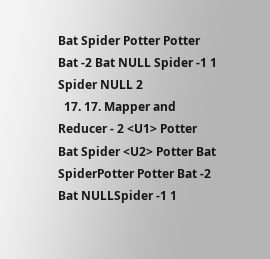Bat Spider Potter Potter Bat -2 Bat NULL Spider -1 1 Spider NULL 2
  17. 17. Mapper and Reducer - 2 <U1> Potter Bat Spider <U2> Potter Bat SpiderPotter Potter Bat -2 Bat NULLSpider -1 1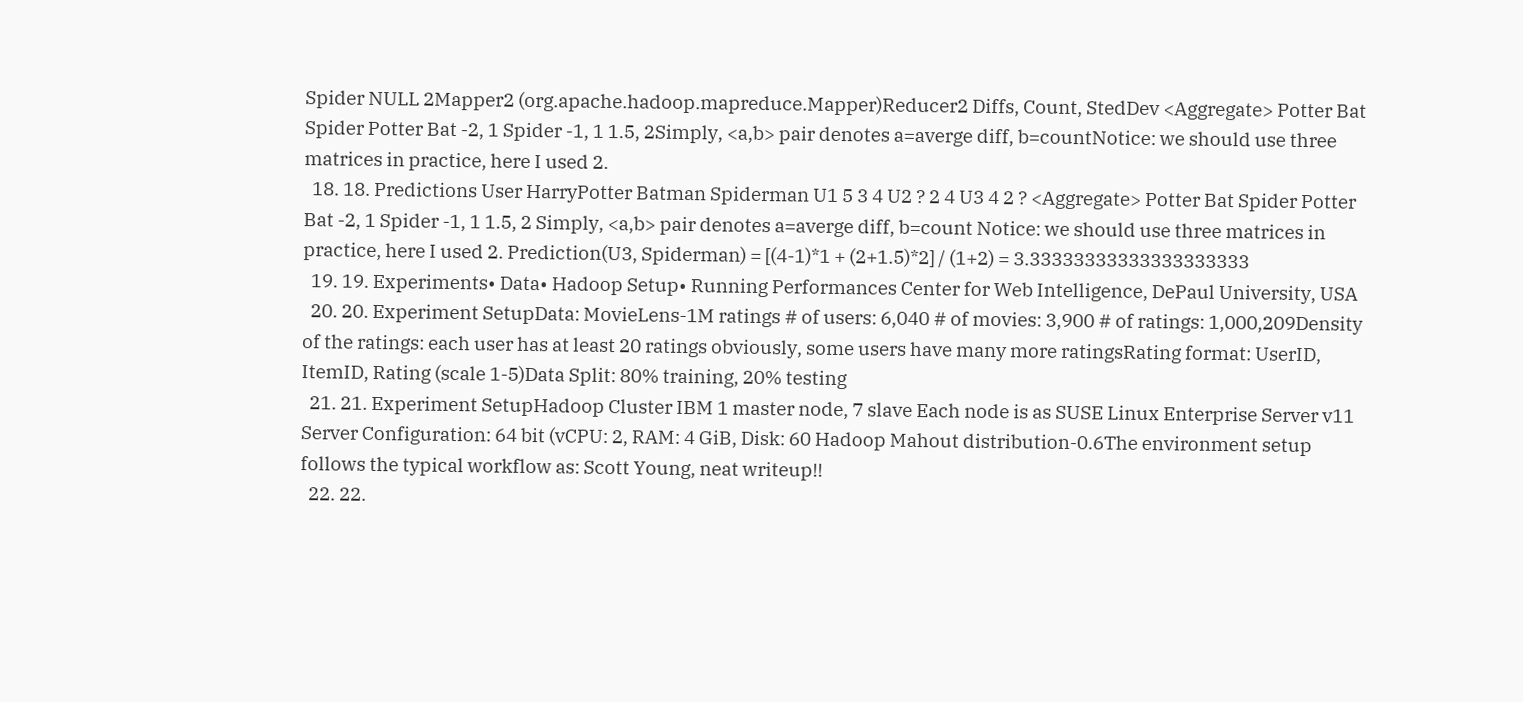Spider NULL 2Mapper2 (org.apache.hadoop.mapreduce.Mapper)Reducer2 Diffs, Count, StedDev <Aggregate> Potter Bat Spider Potter Bat -2, 1 Spider -1, 1 1.5, 2Simply, <a,b> pair denotes a=averge diff, b=countNotice: we should use three matrices in practice, here I used 2.
  18. 18. Predictions User HarryPotter Batman Spiderman U1 5 3 4 U2 ? 2 4 U3 4 2 ? <Aggregate> Potter Bat Spider Potter Bat -2, 1 Spider -1, 1 1.5, 2 Simply, <a,b> pair denotes a=averge diff, b=count Notice: we should use three matrices in practice, here I used 2. Prediction(U3, Spiderman) = [(4-1)*1 + (2+1.5)*2] / (1+2) = 3.33333333333333333333
  19. 19. Experiments• Data• Hadoop Setup• Running Performances Center for Web Intelligence, DePaul University, USA
  20. 20. Experiment SetupData: MovieLens-1M ratings # of users: 6,040 # of movies: 3,900 # of ratings: 1,000,209Density of the ratings: each user has at least 20 ratings obviously, some users have many more ratingsRating format: UserID, ItemID, Rating (scale 1-5)Data Split: 80% training, 20% testing
  21. 21. Experiment SetupHadoop Cluster IBM 1 master node, 7 slave Each node is as SUSE Linux Enterprise Server v11 Server Configuration: 64 bit (vCPU: 2, RAM: 4 GiB, Disk: 60 Hadoop Mahout distribution-0.6The environment setup follows the typical workflow as: Scott Young, neat writeup!!
  22. 22.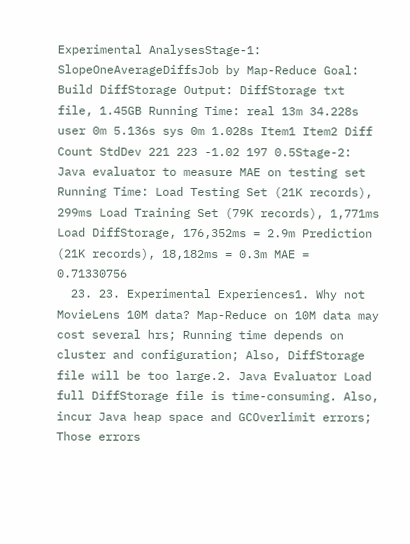Experimental AnalysesStage-1: SlopeOneAverageDiffsJob by Map-Reduce Goal: Build DiffStorage Output: DiffStorage txt file, 1.45GB Running Time: real 13m 34.228s user 0m 5.136s sys 0m 1.028s Item1 Item2 Diff Count StdDev 221 223 -1.02 197 0.5Stage-2: Java evaluator to measure MAE on testing set Running Time: Load Testing Set (21K records), 299ms Load Training Set (79K records), 1,771ms Load DiffStorage, 176,352ms = 2.9m Prediction (21K records), 18,182ms = 0.3m MAE = 0.71330756
  23. 23. Experimental Experiences1. Why not MovieLens 10M data? Map-Reduce on 10M data may cost several hrs; Running time depends on cluster and configuration; Also, DiffStorage file will be too large.2. Java Evaluator Load full DiffStorage file is time-consuming. Also, incur Java heap space and GCOverlimit errors; Those errors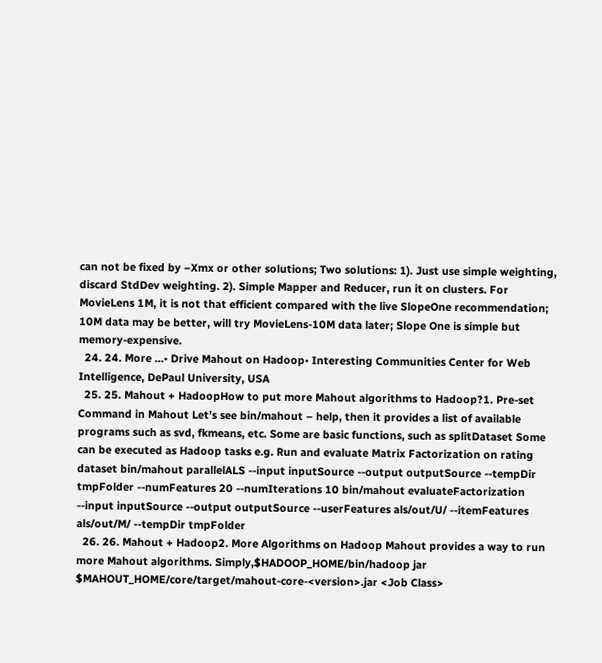can not be fixed by –Xmx or other solutions; Two solutions: 1). Just use simple weighting, discard StdDev weighting. 2). Simple Mapper and Reducer, run it on clusters. For MovieLens 1M, it is not that efficient compared with the live SlopeOne recommendation; 10M data may be better, will try MovieLens-10M data later; Slope One is simple but memory-expensive.
  24. 24. More …• Drive Mahout on Hadoop• Interesting Communities Center for Web Intelligence, DePaul University, USA
  25. 25. Mahout + HadoopHow to put more Mahout algorithms to Hadoop?1. Pre-set Command in Mahout Let’s see bin/mahout – help, then it provides a list of available programs such as svd, fkmeans, etc. Some are basic functions, such as splitDataset Some can be executed as Hadoop tasks e.g. Run and evaluate Matrix Factorization on rating dataset bin/mahout parallelALS --input inputSource --output outputSource --tempDir tmpFolder --numFeatures 20 --numIterations 10 bin/mahout evaluateFactorization --input inputSource --output outputSource --userFeatures als/out/U/ --itemFeatures als/out/M/ --tempDir tmpFolder
  26. 26. Mahout + Hadoop2. More Algorithms on Hadoop Mahout provides a way to run more Mahout algorithms. Simply,$HADOOP_HOME/bin/hadoop jar $MAHOUT_HOME/core/target/mahout-core-<version>.jar <Job Class>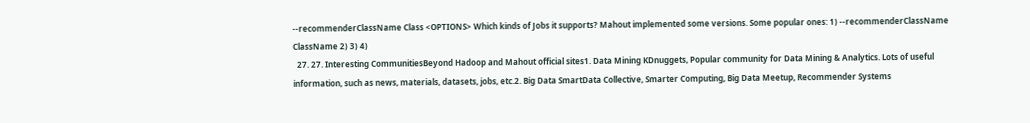--recommenderClassName Class <OPTIONS> Which kinds of Jobs it supports? Mahout implemented some versions. Some popular ones: 1) --recommenderClassName ClassName 2) 3) 4)
  27. 27. Interesting CommunitiesBeyond Hadoop and Mahout official sites1. Data Mining KDnuggets, Popular community for Data Mining & Analytics. Lots of useful information, such as news, materials, datasets, jobs, etc.2. Big Data SmartData Collective, Smarter Computing, Big Data Meetup, Recommender Systems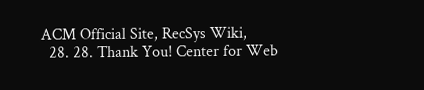ACM Official Site, RecSys Wiki,
  28. 28. Thank You! Center for Web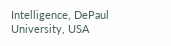Intelligence, DePaul University, USA